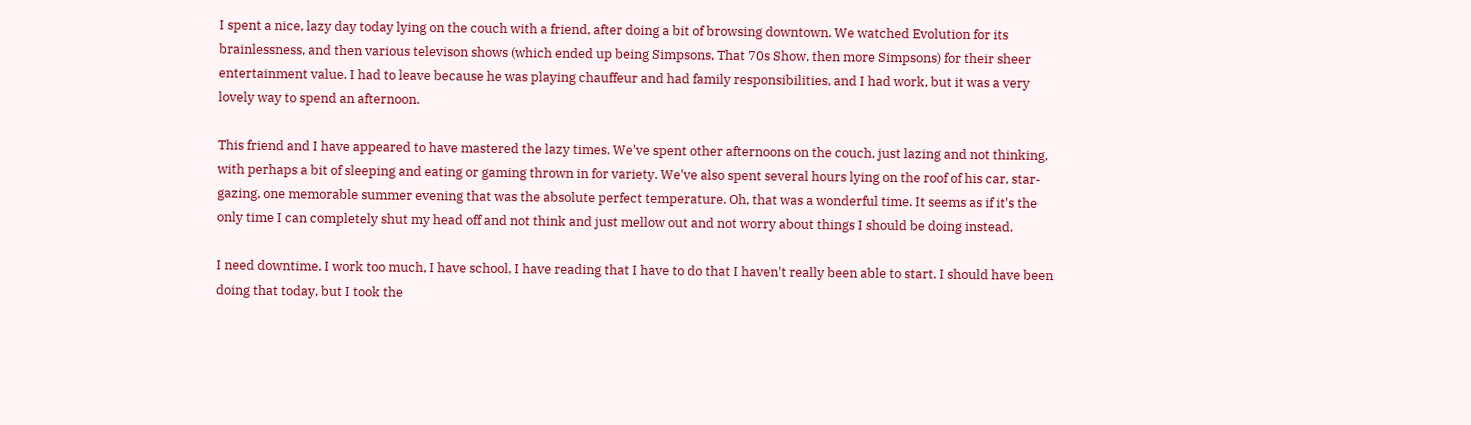I spent a nice, lazy day today lying on the couch with a friend, after doing a bit of browsing downtown. We watched Evolution for its brainlessness, and then various televison shows (which ended up being Simpsons, That 70s Show, then more Simpsons) for their sheer entertainment value. I had to leave because he was playing chauffeur and had family responsibilities, and I had work, but it was a very lovely way to spend an afternoon.

This friend and I have appeared to have mastered the lazy times. We've spent other afternoons on the couch, just lazing and not thinking, with perhaps a bit of sleeping and eating or gaming thrown in for variety. We've also spent several hours lying on the roof of his car, star-gazing, one memorable summer evening that was the absolute perfect temperature. Oh, that was a wonderful time. It seems as if it's the only time I can completely shut my head off and not think and just mellow out and not worry about things I should be doing instead.

I need downtime. I work too much, I have school, I have reading that I have to do that I haven't really been able to start. I should have been doing that today, but I took the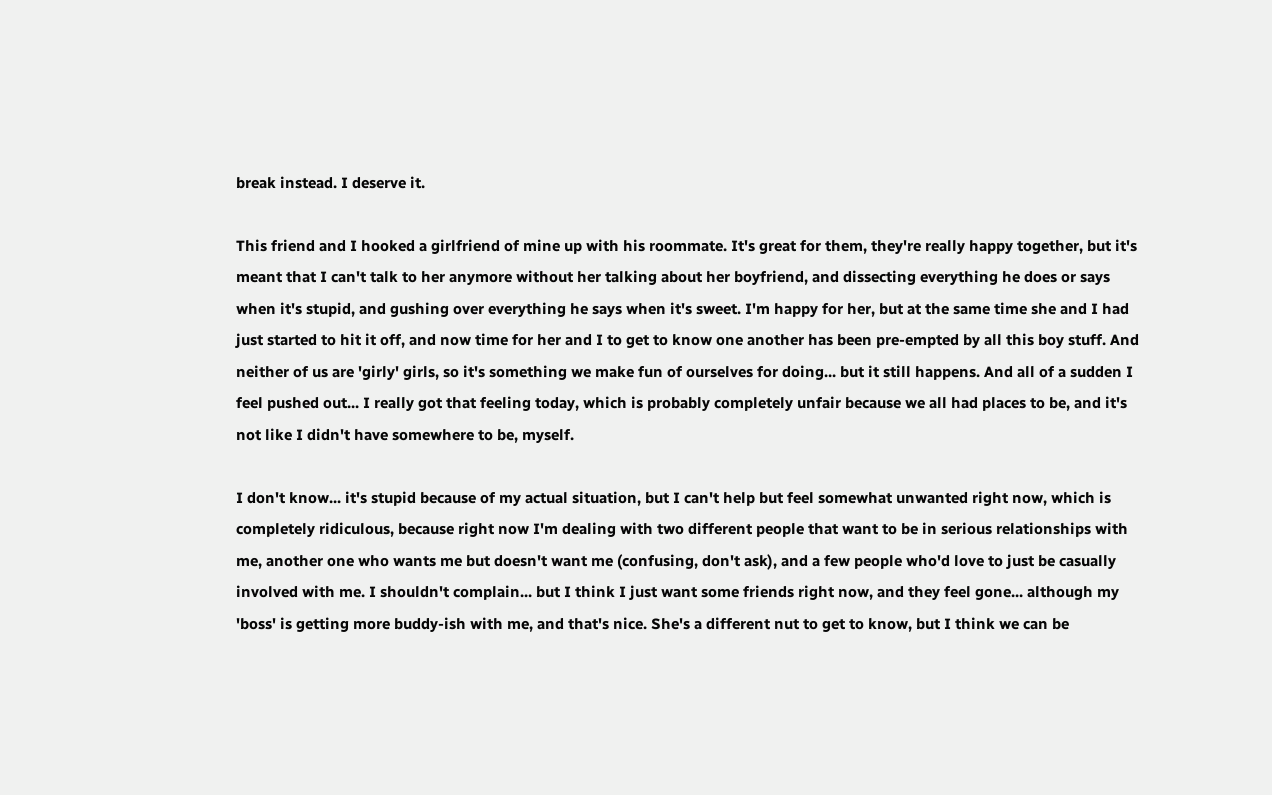break instead. I deserve it.

This friend and I hooked a girlfriend of mine up with his roommate. It's great for them, they're really happy together, but it's meant that I can't talk to her anymore without her talking about her boyfriend, and dissecting everything he does or says when it's stupid, and gushing over everything he says when it's sweet. I'm happy for her, but at the same time she and I had just started to hit it off, and now time for her and I to get to know one another has been pre-empted by all this boy stuff. And neither of us are 'girly' girls, so it's something we make fun of ourselves for doing... but it still happens. And all of a sudden I feel pushed out... I really got that feeling today, which is probably completely unfair because we all had places to be, and it's not like I didn't have somewhere to be, myself.

I don't know... it's stupid because of my actual situation, but I can't help but feel somewhat unwanted right now, which is completely ridiculous, because right now I'm dealing with two different people that want to be in serious relationships with me, another one who wants me but doesn't want me (confusing, don't ask), and a few people who'd love to just be casually involved with me. I shouldn't complain... but I think I just want some friends right now, and they feel gone... although my 'boss' is getting more buddy-ish with me, and that's nice. She's a different nut to get to know, but I think we can be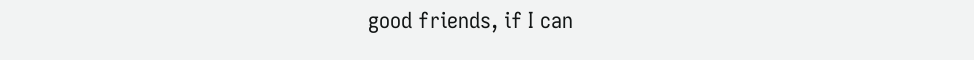good friends, if I can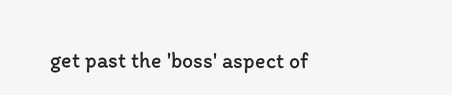get past the 'boss' aspect of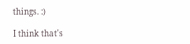things. :)

I think that's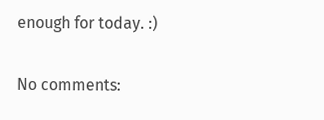enough for today. :)

No comments: